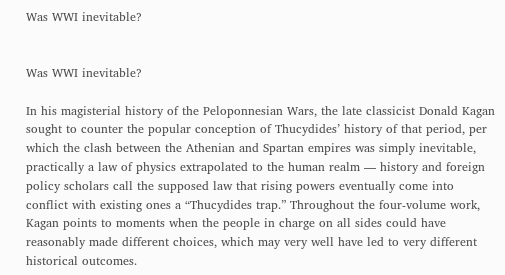Was WWI inevitable?


Was WWI inevitable?

In his magisterial history of the Peloponnesian Wars, the late classicist Donald Kagan sought to counter the popular conception of Thucydides’ history of that period, per which the clash between the Athenian and Spartan empires was simply inevitable, practically a law of physics extrapolated to the human realm — history and foreign policy scholars call the supposed law that rising powers eventually come into conflict with existing ones a “Thucydides trap.” Throughout the four-volume work, Kagan points to moments when the people in charge on all sides could have reasonably made different choices, which may very well have led to very different historical outcomes.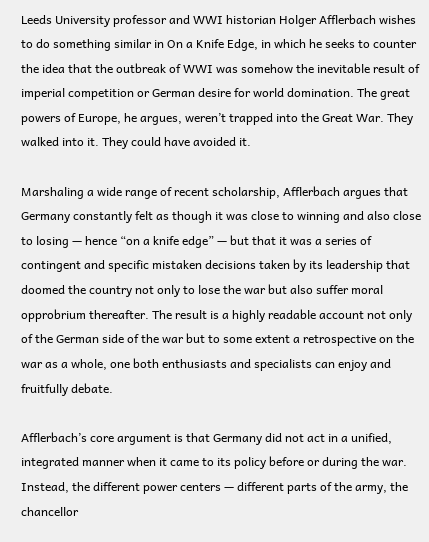Leeds University professor and WWI historian Holger Afflerbach wishes to do something similar in On a Knife Edge, in which he seeks to counter the idea that the outbreak of WWI was somehow the inevitable result of imperial competition or German desire for world domination. The great powers of Europe, he argues, weren’t trapped into the Great War. They walked into it. They could have avoided it.

Marshaling a wide range of recent scholarship, Afflerbach argues that Germany constantly felt as though it was close to winning and also close to losing — hence “on a knife edge” — but that it was a series of contingent and specific mistaken decisions taken by its leadership that doomed the country not only to lose the war but also suffer moral opprobrium thereafter. The result is a highly readable account not only of the German side of the war but to some extent a retrospective on the war as a whole, one both enthusiasts and specialists can enjoy and fruitfully debate.

Afflerbach’s core argument is that Germany did not act in a unified, integrated manner when it came to its policy before or during the war. Instead, the different power centers — different parts of the army, the chancellor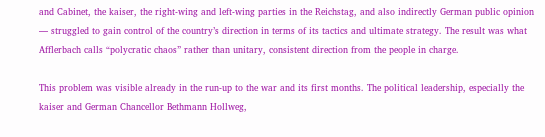and Cabinet, the kaiser, the right-wing and left-wing parties in the Reichstag, and also indirectly German public opinion — struggled to gain control of the country’s direction in terms of its tactics and ultimate strategy. The result was what Afflerbach calls “polycratic chaos” rather than unitary, consistent direction from the people in charge.

This problem was visible already in the run-up to the war and its first months. The political leadership, especially the kaiser and German Chancellor Bethmann Hollweg,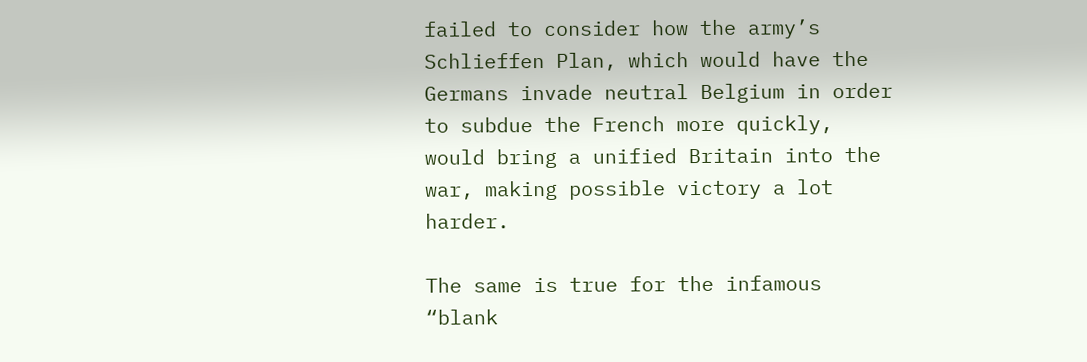failed to consider how the army’s Schlieffen Plan, which would have the Germans invade neutral Belgium in order to subdue the French more quickly, would bring a unified Britain into the war, making possible victory a lot harder.

The same is true for the infamous “blank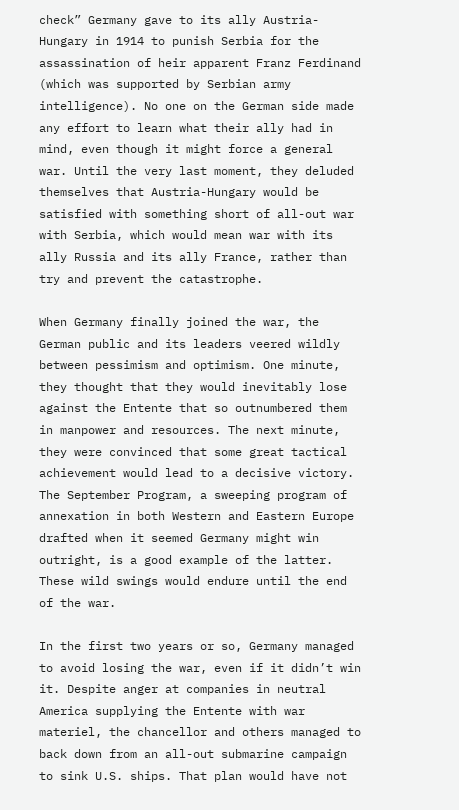check” Germany gave to its ally Austria-Hungary in 1914 to punish Serbia for the assassination of heir apparent Franz Ferdinand (which was supported by Serbian army intelligence). No one on the German side made any effort to learn what their ally had in mind, even though it might force a general war. Until the very last moment, they deluded themselves that Austria-Hungary would be satisfied with something short of all-out war with Serbia, which would mean war with its ally Russia and its ally France, rather than try and prevent the catastrophe.

When Germany finally joined the war, the German public and its leaders veered wildly between pessimism and optimism. One minute, they thought that they would inevitably lose against the Entente that so outnumbered them in manpower and resources. The next minute, they were convinced that some great tactical achievement would lead to a decisive victory. The September Program, a sweeping program of annexation in both Western and Eastern Europe drafted when it seemed Germany might win outright, is a good example of the latter. These wild swings would endure until the end of the war.

In the first two years or so, Germany managed to avoid losing the war, even if it didn’t win it. Despite anger at companies in neutral America supplying the Entente with war materiel, the chancellor and others managed to back down from an all-out submarine campaign to sink U.S. ships. That plan would have not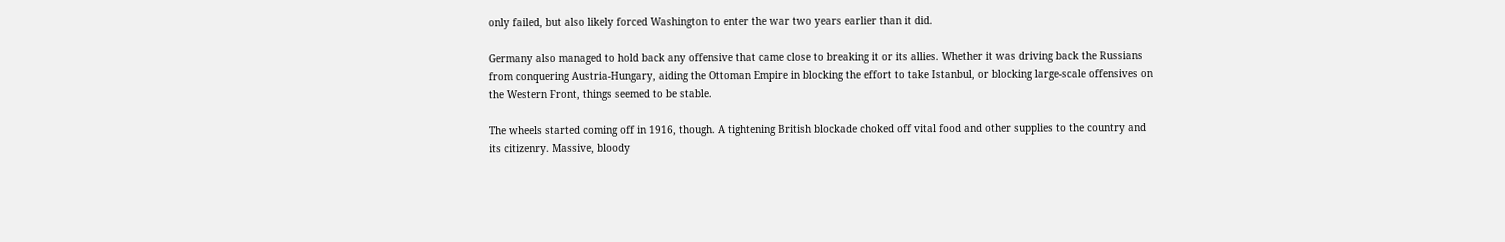only failed, but also likely forced Washington to enter the war two years earlier than it did.

Germany also managed to hold back any offensive that came close to breaking it or its allies. Whether it was driving back the Russians from conquering Austria-Hungary, aiding the Ottoman Empire in blocking the effort to take Istanbul, or blocking large-scale offensives on the Western Front, things seemed to be stable.

The wheels started coming off in 1916, though. A tightening British blockade choked off vital food and other supplies to the country and its citizenry. Massive, bloody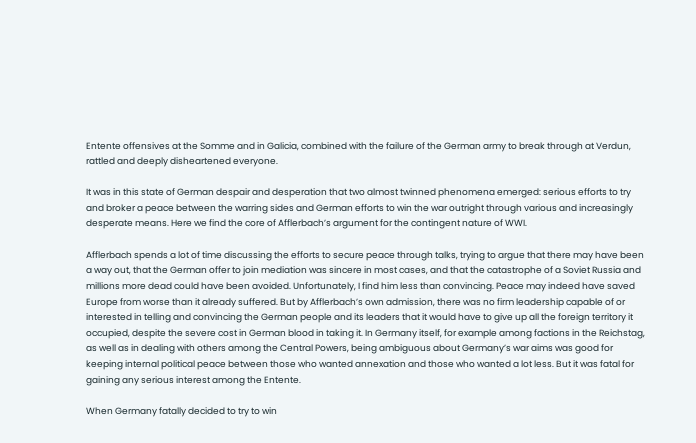Entente offensives at the Somme and in Galicia, combined with the failure of the German army to break through at Verdun, rattled and deeply disheartened everyone.

It was in this state of German despair and desperation that two almost twinned phenomena emerged: serious efforts to try and broker a peace between the warring sides and German efforts to win the war outright through various and increasingly desperate means. Here we find the core of Afflerbach’s argument for the contingent nature of WWI.

Afflerbach spends a lot of time discussing the efforts to secure peace through talks, trying to argue that there may have been a way out, that the German offer to join mediation was sincere in most cases, and that the catastrophe of a Soviet Russia and millions more dead could have been avoided. Unfortunately, I find him less than convincing. Peace may indeed have saved Europe from worse than it already suffered. But by Afflerbach’s own admission, there was no firm leadership capable of or interested in telling and convincing the German people and its leaders that it would have to give up all the foreign territory it occupied, despite the severe cost in German blood in taking it. In Germany itself, for example among factions in the Reichstag, as well as in dealing with others among the Central Powers, being ambiguous about Germany’s war aims was good for keeping internal political peace between those who wanted annexation and those who wanted a lot less. But it was fatal for gaining any serious interest among the Entente.

When Germany fatally decided to try to win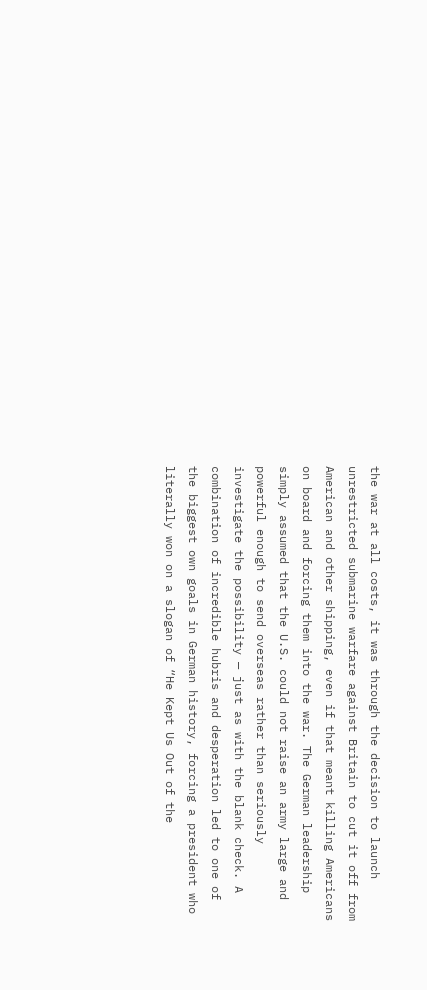the war at all costs, it was through the decision to launch unrestricted submarine warfare against Britain to cut it off from American and other shipping, even if that meant killing Americans on board and forcing them into the war. The German leadership simply assumed that the U.S. could not raise an army large and powerful enough to send overseas rather than seriously investigate the possibility — just as with the blank check. A combination of incredible hubris and desperation led to one of the biggest own goals in German history, forcing a president who literally won on a slogan of “He Kept Us Out of the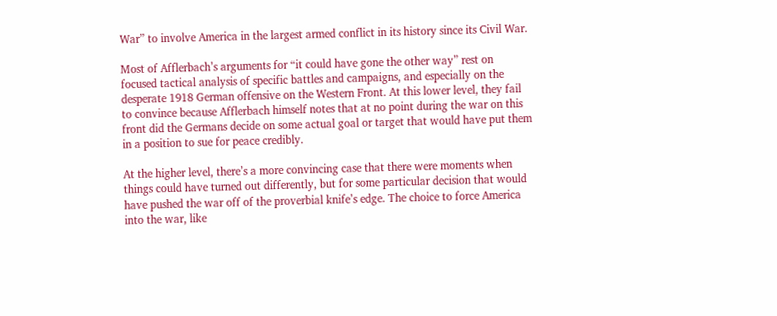War” to involve America in the largest armed conflict in its history since its Civil War.

Most of Afflerbach’s arguments for “it could have gone the other way” rest on focused tactical analysis of specific battles and campaigns, and especially on the desperate 1918 German offensive on the Western Front. At this lower level, they fail to convince because Afflerbach himself notes that at no point during the war on this front did the Germans decide on some actual goal or target that would have put them in a position to sue for peace credibly.

At the higher level, there’s a more convincing case that there were moments when things could have turned out differently, but for some particular decision that would have pushed the war off of the proverbial knife’s edge. The choice to force America into the war, like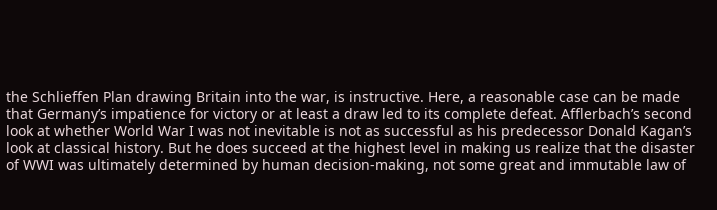the Schlieffen Plan drawing Britain into the war, is instructive. Here, a reasonable case can be made that Germany’s impatience for victory or at least a draw led to its complete defeat. Afflerbach’s second look at whether World War I was not inevitable is not as successful as his predecessor Donald Kagan’s look at classical history. But he does succeed at the highest level in making us realize that the disaster of WWI was ultimately determined by human decision-making, not some great and immutable law of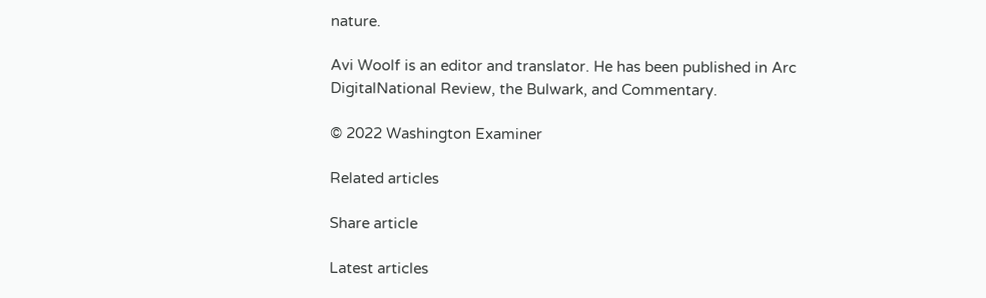nature.

Avi Woolf is an editor and translator. He has been published in Arc DigitalNational Review, the Bulwark, and Commentary.

© 2022 Washington Examiner

Related articles

Share article

Latest articles